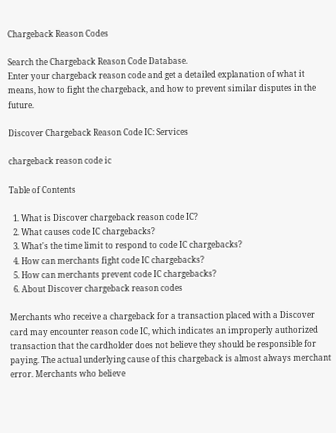Chargeback Reason Codes

Search the Chargeback Reason Code Database.
Enter your chargeback reason code and get a detailed explanation of what it means, how to fight the chargeback, and how to prevent similar disputes in the future.

Discover Chargeback Reason Code IC: Services

chargeback reason code ic

Table of Contents

  1. What is Discover chargeback reason code IC?
  2. What causes code IC chargebacks?
  3. What's the time limit to respond to code IC chargebacks?
  4. How can merchants fight code IC chargebacks?
  5. How can merchants prevent code IC chargebacks?
  6. About Discover chargeback reason codes

Merchants who receive a chargeback for a transaction placed with a Discover card may encounter reason code IC, which indicates an improperly authorized transaction that the cardholder does not believe they should be responsible for paying. The actual underlying cause of this chargeback is almost always merchant error. Merchants who believe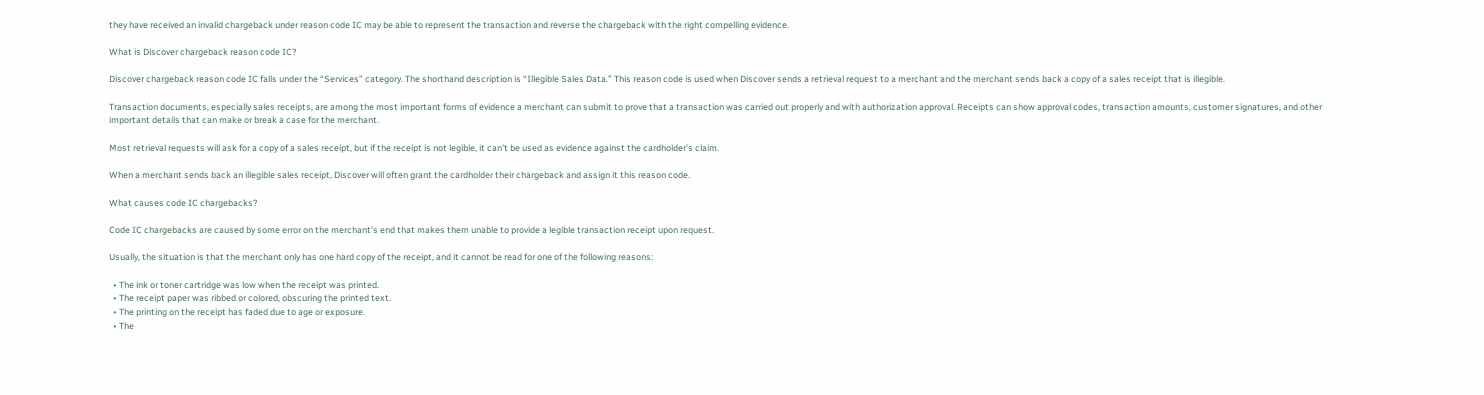they have received an invalid chargeback under reason code IC may be able to represent the transaction and reverse the chargeback with the right compelling evidence.

What is Discover chargeback reason code IC?

Discover chargeback reason code IC falls under the “Services” category. The shorthand description is “Illegible Sales Data.” This reason code is used when Discover sends a retrieval request to a merchant and the merchant sends back a copy of a sales receipt that is illegible.

Transaction documents, especially sales receipts, are among the most important forms of evidence a merchant can submit to prove that a transaction was carried out properly and with authorization approval. Receipts can show approval codes, transaction amounts, customer signatures, and other important details that can make or break a case for the merchant.

Most retrieval requests will ask for a copy of a sales receipt, but if the receipt is not legible, it can't be used as evidence against the cardholder’s claim.

When a merchant sends back an illegible sales receipt, Discover will often grant the cardholder their chargeback and assign it this reason code.

What causes code IC chargebacks?

Code IC chargebacks are caused by some error on the merchant's end that makes them unable to provide a legible transaction receipt upon request.

Usually, the situation is that the merchant only has one hard copy of the receipt, and it cannot be read for one of the following reasons:

  • The ink or toner cartridge was low when the receipt was printed.
  • The receipt paper was ribbed or colored, obscuring the printed text.
  • The printing on the receipt has faded due to age or exposure.
  • The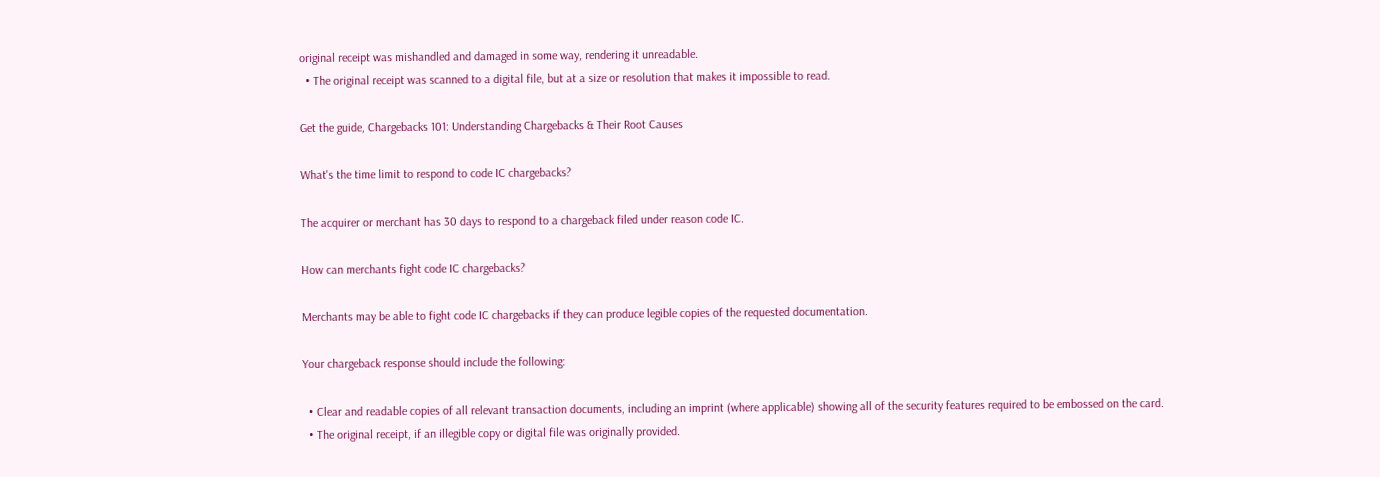original receipt was mishandled and damaged in some way, rendering it unreadable.
  • The original receipt was scanned to a digital file, but at a size or resolution that makes it impossible to read.

Get the guide, Chargebacks 101: Understanding Chargebacks & Their Root Causes

What's the time limit to respond to code IC chargebacks?

The acquirer or merchant has 30 days to respond to a chargeback filed under reason code IC.

How can merchants fight code IC chargebacks?

Merchants may be able to fight code IC chargebacks if they can produce legible copies of the requested documentation.

Your chargeback response should include the following:

  • Clear and readable copies of all relevant transaction documents, including an imprint (where applicable) showing all of the security features required to be embossed on the card.
  • The original receipt, if an illegible copy or digital file was originally provided.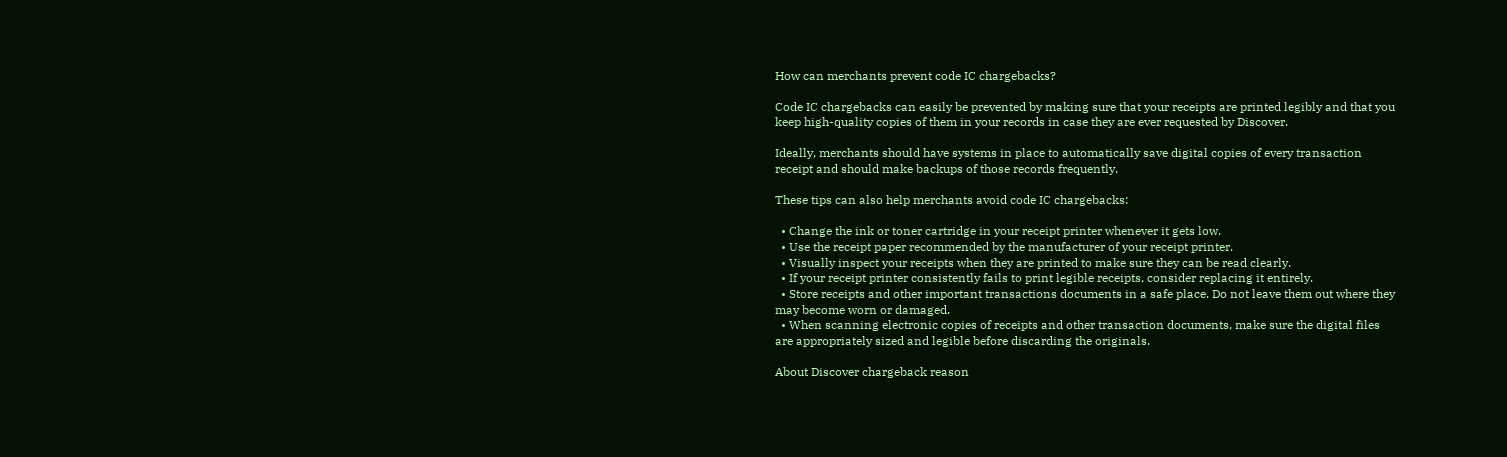How can merchants prevent code IC chargebacks?

Code IC chargebacks can easily be prevented by making sure that your receipts are printed legibly and that you keep high-quality copies of them in your records in case they are ever requested by Discover.

Ideally, merchants should have systems in place to automatically save digital copies of every transaction receipt and should make backups of those records frequently.

These tips can also help merchants avoid code IC chargebacks:

  • Change the ink or toner cartridge in your receipt printer whenever it gets low.
  • Use the receipt paper recommended by the manufacturer of your receipt printer.
  • Visually inspect your receipts when they are printed to make sure they can be read clearly.
  • If your receipt printer consistently fails to print legible receipts, consider replacing it entirely.
  • Store receipts and other important transactions documents in a safe place. Do not leave them out where they may become worn or damaged.
  • When scanning electronic copies of receipts and other transaction documents, make sure the digital files are appropriately sized and legible before discarding the originals.

About Discover chargeback reason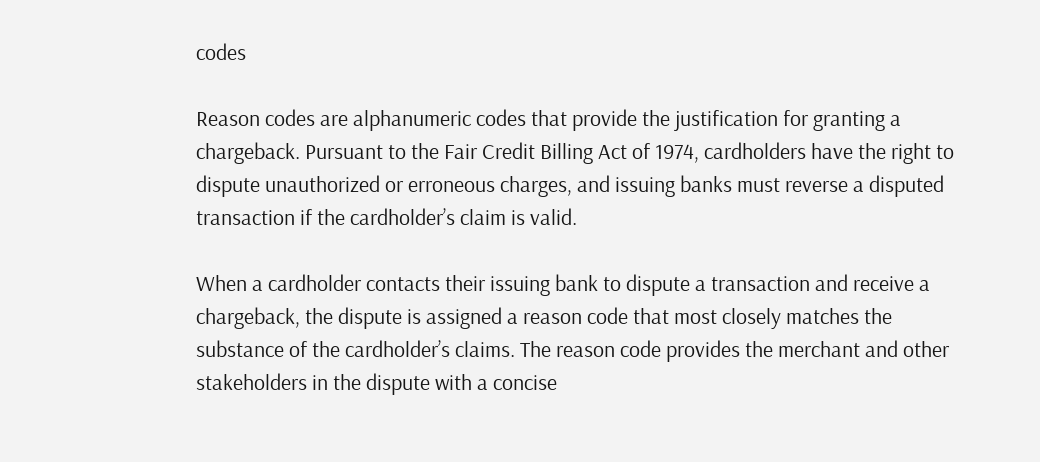codes

Reason codes are alphanumeric codes that provide the justification for granting a chargeback. Pursuant to the Fair Credit Billing Act of 1974, cardholders have the right to dispute unauthorized or erroneous charges, and issuing banks must reverse a disputed transaction if the cardholder’s claim is valid.

When a cardholder contacts their issuing bank to dispute a transaction and receive a chargeback, the dispute is assigned a reason code that most closely matches the substance of the cardholder’s claims. The reason code provides the merchant and other stakeholders in the dispute with a concise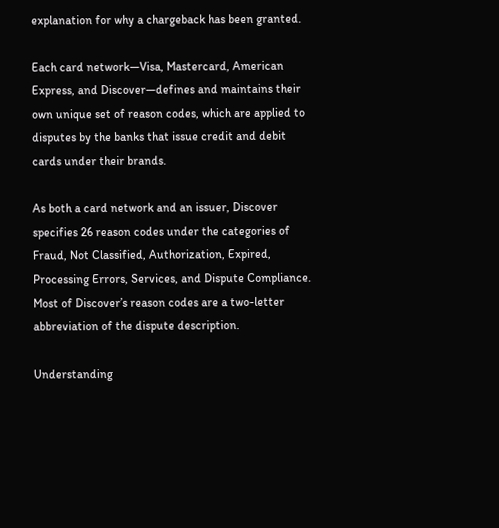explanation for why a chargeback has been granted.

Each card network—Visa, Mastercard, American Express, and Discover—defines and maintains their own unique set of reason codes, which are applied to disputes by the banks that issue credit and debit cards under their brands.

As both a card network and an issuer, Discover specifies 26 reason codes under the categories of Fraud, Not Classified, Authorization, Expired, Processing Errors, Services, and Dispute Compliance. Most of Discover’s reason codes are a two-letter abbreviation of the dispute description.

Understanding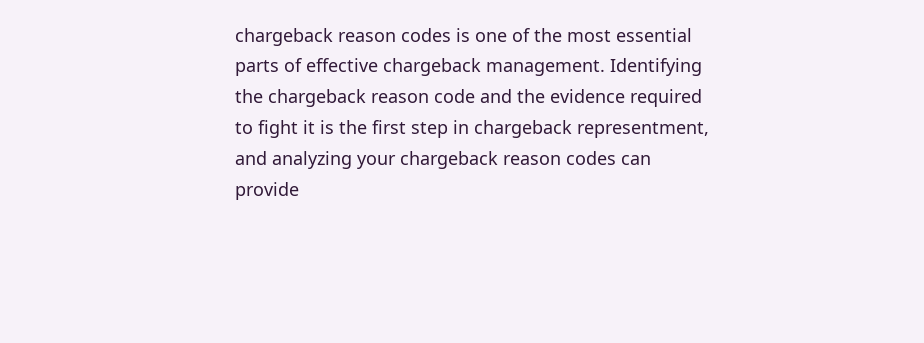chargeback reason codes is one of the most essential parts of effective chargeback management. Identifying the chargeback reason code and the evidence required to fight it is the first step in chargeback representment, and analyzing your chargeback reason codes can provide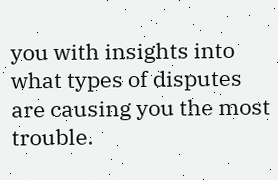you with insights into what types of disputes are causing you the most trouble.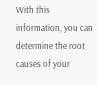With this information, you can determine the root causes of your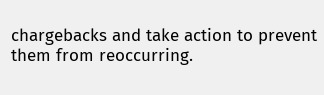chargebacks and take action to prevent them from reoccurring.